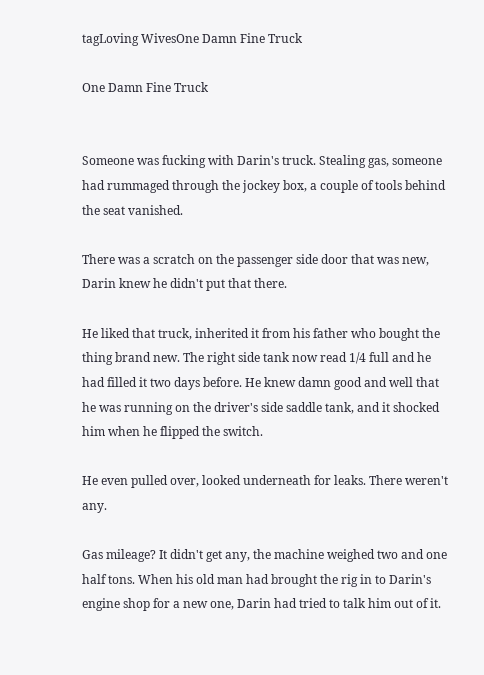tagLoving WivesOne Damn Fine Truck

One Damn Fine Truck


Someone was fucking with Darin's truck. Stealing gas, someone had rummaged through the jockey box, a couple of tools behind the seat vanished.

There was a scratch on the passenger side door that was new, Darin knew he didn't put that there.

He liked that truck, inherited it from his father who bought the thing brand new. The right side tank now read 1/4 full and he had filled it two days before. He knew damn good and well that he was running on the driver's side saddle tank, and it shocked him when he flipped the switch.

He even pulled over, looked underneath for leaks. There weren't any.

Gas mileage? It didn't get any, the machine weighed two and one half tons. When his old man had brought the rig in to Darin's engine shop for a new one, Darin had tried to talk him out of it.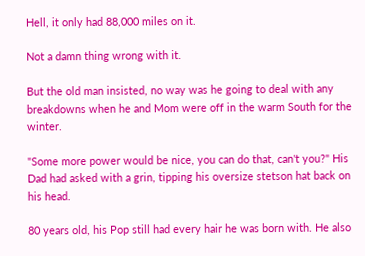Hell, it only had 88,000 miles on it.

Not a damn thing wrong with it.

But the old man insisted, no way was he going to deal with any breakdowns when he and Mom were off in the warm South for the winter.

"Some more power would be nice, you can do that, can't you?" His Dad had asked with a grin, tipping his oversize stetson hat back on his head.

80 years old, his Pop still had every hair he was born with. He also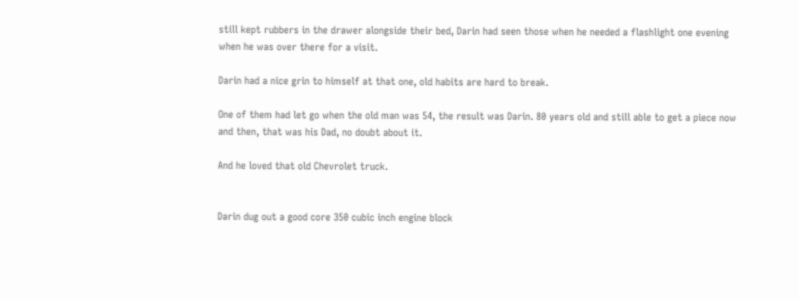still kept rubbers in the drawer alongside their bed, Darin had seen those when he needed a flashlight one evening when he was over there for a visit.

Darin had a nice grin to himself at that one, old habits are hard to break.

One of them had let go when the old man was 54, the result was Darin. 80 years old and still able to get a piece now and then, that was his Dad, no doubt about it.

And he loved that old Chevrolet truck.


Darin dug out a good core 350 cubic inch engine block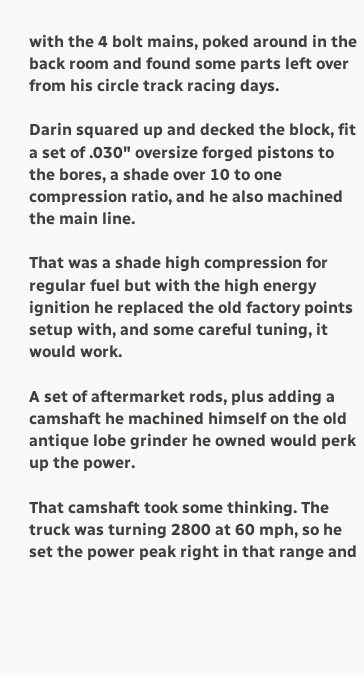with the 4 bolt mains, poked around in the back room and found some parts left over from his circle track racing days.

Darin squared up and decked the block, fit a set of .030" oversize forged pistons to the bores, a shade over 10 to one compression ratio, and he also machined the main line.

That was a shade high compression for regular fuel but with the high energy ignition he replaced the old factory points setup with, and some careful tuning, it would work.

A set of aftermarket rods, plus adding a camshaft he machined himself on the old antique lobe grinder he owned would perk up the power.

That camshaft took some thinking. The truck was turning 2800 at 60 mph, so he set the power peak right in that range and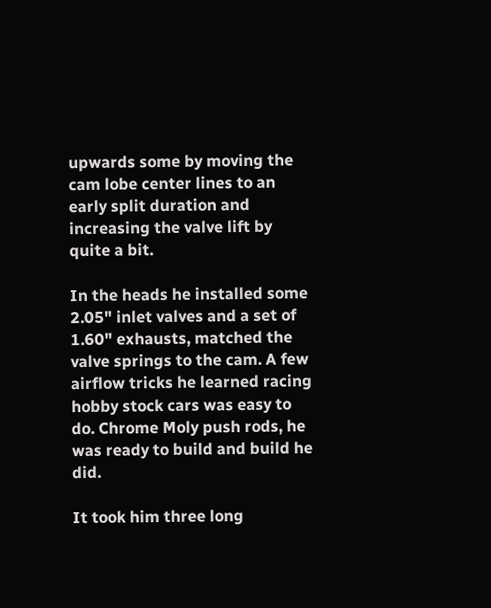upwards some by moving the cam lobe center lines to an early split duration and increasing the valve lift by quite a bit.

In the heads he installed some 2.05" inlet valves and a set of 1.60" exhausts, matched the valve springs to the cam. A few airflow tricks he learned racing hobby stock cars was easy to do. Chrome Moly push rods, he was ready to build and build he did.

It took him three long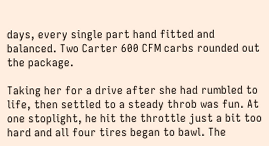days, every single part hand fitted and balanced. Two Carter 600 CFM carbs rounded out the package.

Taking her for a drive after she had rumbled to life, then settled to a steady throb was fun. At one stoplight, he hit the throttle just a bit too hard and all four tires began to bawl. The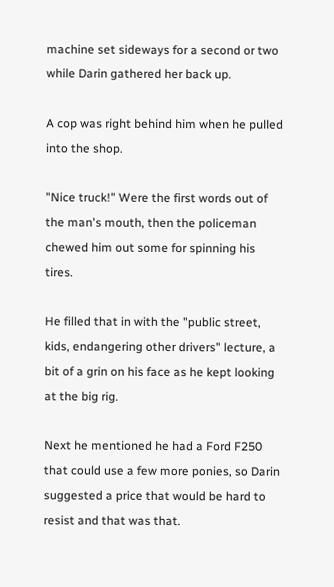machine set sideways for a second or two while Darin gathered her back up.

A cop was right behind him when he pulled into the shop.

"Nice truck!" Were the first words out of the man's mouth, then the policeman chewed him out some for spinning his tires.

He filled that in with the "public street, kids, endangering other drivers" lecture, a bit of a grin on his face as he kept looking at the big rig.

Next he mentioned he had a Ford F250 that could use a few more ponies, so Darin suggested a price that would be hard to resist and that was that.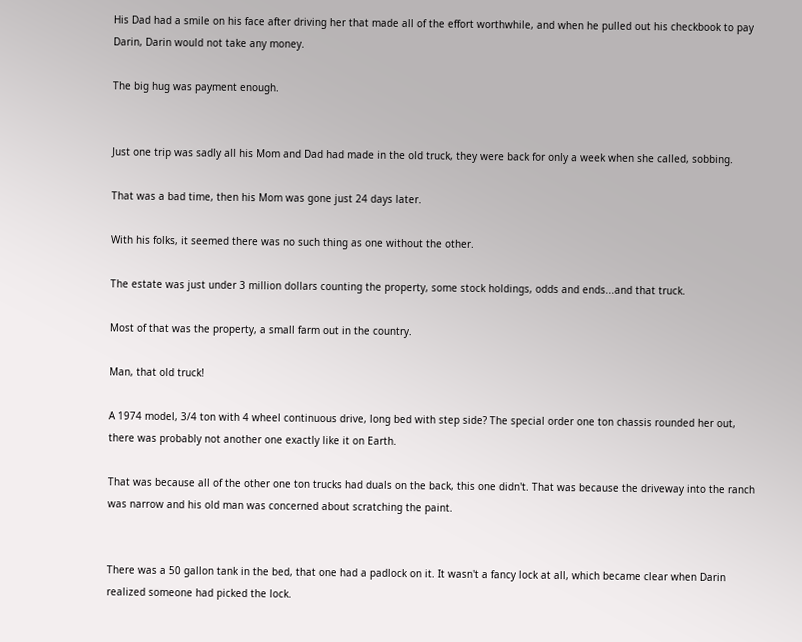His Dad had a smile on his face after driving her that made all of the effort worthwhile, and when he pulled out his checkbook to pay Darin, Darin would not take any money.

The big hug was payment enough.


Just one trip was sadly all his Mom and Dad had made in the old truck, they were back for only a week when she called, sobbing.

That was a bad time, then his Mom was gone just 24 days later.

With his folks, it seemed there was no such thing as one without the other.

The estate was just under 3 million dollars counting the property, some stock holdings, odds and ends...and that truck.

Most of that was the property, a small farm out in the country.

Man, that old truck!

A 1974 model, 3/4 ton with 4 wheel continuous drive, long bed with step side? The special order one ton chassis rounded her out, there was probably not another one exactly like it on Earth.

That was because all of the other one ton trucks had duals on the back, this one didn't. That was because the driveway into the ranch was narrow and his old man was concerned about scratching the paint.


There was a 50 gallon tank in the bed, that one had a padlock on it. It wasn't a fancy lock at all, which became clear when Darin realized someone had picked the lock.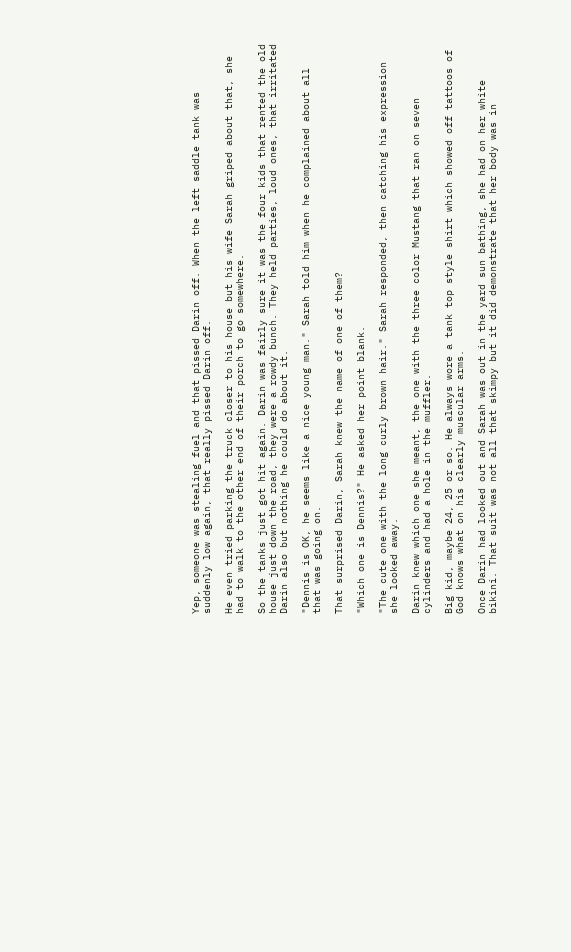Yep, someone was stealing fuel and that pissed Darin off. When the left saddle tank was suddenly low again, that really pissed Darin off.

He even tried parking the truck closer to his house but his wife Sarah griped about that, she had to walk to the other end of their porch to go somewhere.

So the tanks just got hit again. Darin was fairly sure it was the four kids that rented the old house just down the road, they were a rowdy bunch. They held parties, loud ones, that irritated Darin also but nothing he could do about it.

"Dennis is OK, he seems like a nice young man." Sarah told him when he complained about all that was going on.

That surprised Darin, Sarah knew the name of one of them?

"Which one is Dennis?" He asked her point blank.

"The cute one with the long curly brown hair." Sarah responded, then catching his expression she looked away.

Darin knew which one she meant, the one with the three color Mustang that ran on seven cylinders and had a hole in the muffler.

Big kid, maybe 24, 25 or so. He always wore a tank top style shirt which showed off tattoos of God knows what on his clearly muscular arms.

Once Darin had looked out and Sarah was out in the yard sun bathing, she had on her white bikini. That suit was not all that skimpy but it did demonstrate that her body was in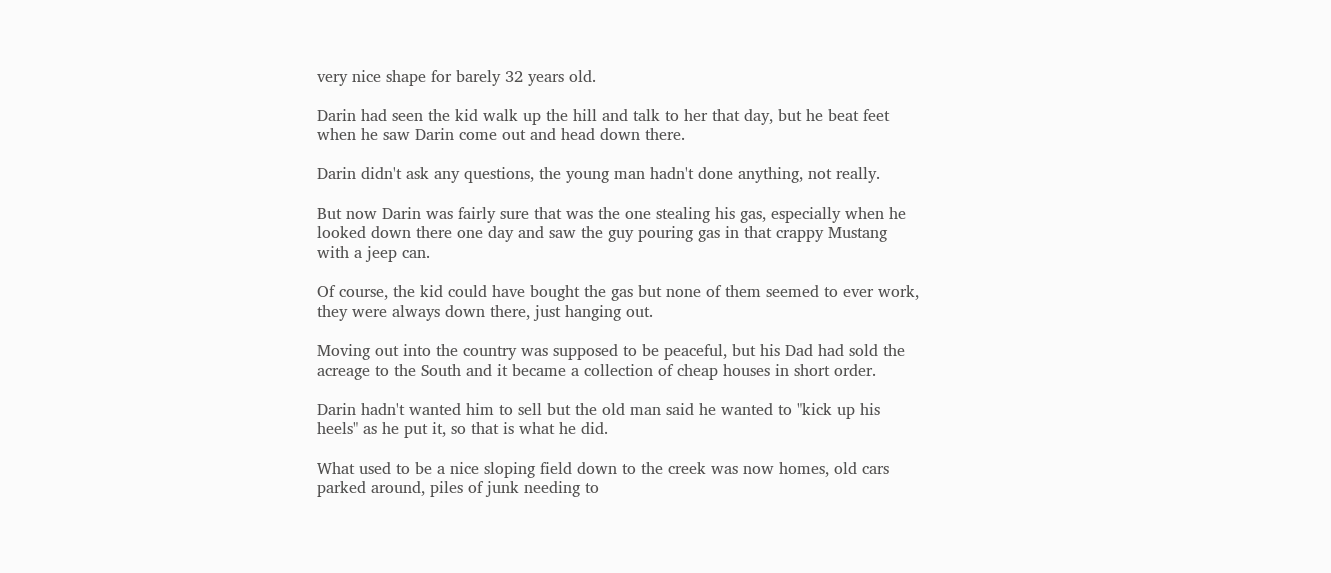very nice shape for barely 32 years old.

Darin had seen the kid walk up the hill and talk to her that day, but he beat feet when he saw Darin come out and head down there.

Darin didn't ask any questions, the young man hadn't done anything, not really.

But now Darin was fairly sure that was the one stealing his gas, especially when he looked down there one day and saw the guy pouring gas in that crappy Mustang with a jeep can.

Of course, the kid could have bought the gas but none of them seemed to ever work, they were always down there, just hanging out.

Moving out into the country was supposed to be peaceful, but his Dad had sold the acreage to the South and it became a collection of cheap houses in short order.

Darin hadn't wanted him to sell but the old man said he wanted to "kick up his heels" as he put it, so that is what he did.

What used to be a nice sloping field down to the creek was now homes, old cars parked around, piles of junk needing to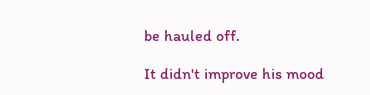be hauled off.

It didn't improve his mood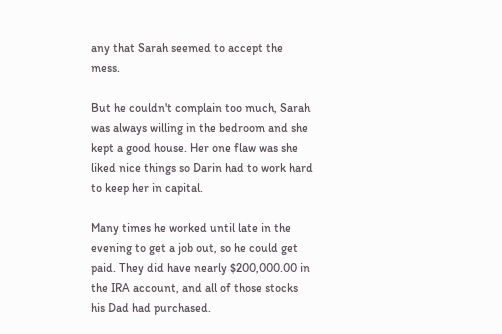any that Sarah seemed to accept the mess.

But he couldn't complain too much, Sarah was always willing in the bedroom and she kept a good house. Her one flaw was she liked nice things so Darin had to work hard to keep her in capital.

Many times he worked until late in the evening to get a job out, so he could get paid. They did have nearly $200,000.00 in the IRA account, and all of those stocks his Dad had purchased.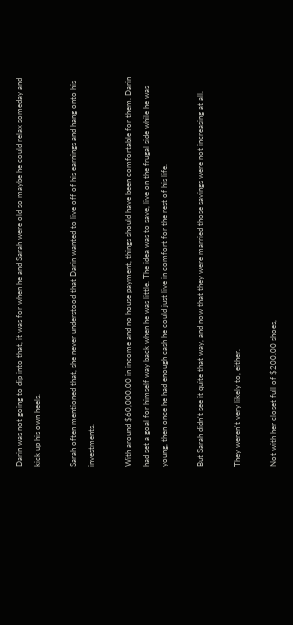Darin was not going to dip into that, it was for when he and Sarah were old so maybe he could relax someday and kick up his own heels.

Sarah often mentioned that, she never understood that Darin wanted to live off of his earnings and hang onto his investments.

With around $60,000.00 in income and no house payment, things should have been comfortable for them. Darin had set a goal for himself way back when he was little. The idea was to save, live on the frugal side while he was young, then once he had enough cash he could just live in comfort for the rest of his life.

But Sarah didn't see it quite that way, and now that they were married those savings were not increasing at all.

They weren't very likely to, either.

Not with her closet full of $200.00 shoes,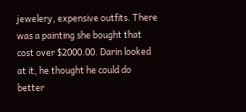jewelery, expensive outfits. There was a painting she bought that cost over $2000.00. Darin looked at it, he thought he could do better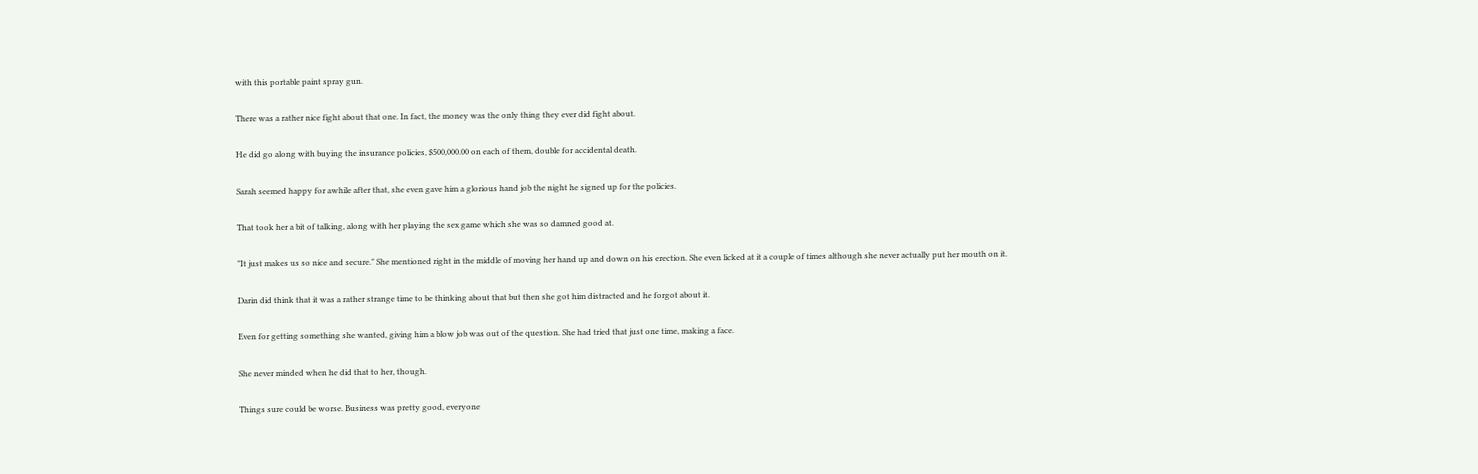with this portable paint spray gun.

There was a rather nice fight about that one. In fact, the money was the only thing they ever did fight about.

He did go along with buying the insurance policies, $500,000.00 on each of them, double for accidental death.

Sarah seemed happy for awhile after that, she even gave him a glorious hand job the night he signed up for the policies.

That took her a bit of talking, along with her playing the sex game which she was so damned good at.

"It just makes us so nice and secure." She mentioned right in the middle of moving her hand up and down on his erection. She even licked at it a couple of times although she never actually put her mouth on it.

Darin did think that it was a rather strange time to be thinking about that but then she got him distracted and he forgot about it.

Even for getting something she wanted, giving him a blow job was out of the question. She had tried that just one time, making a face.

She never minded when he did that to her, though.

Things sure could be worse. Business was pretty good, everyone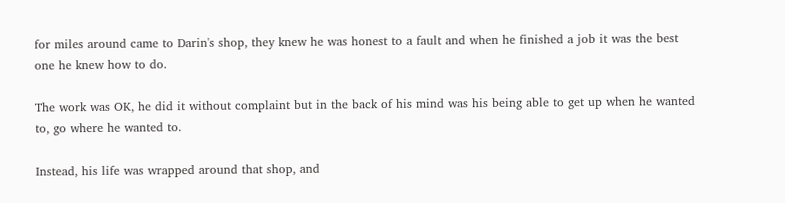for miles around came to Darin's shop, they knew he was honest to a fault and when he finished a job it was the best one he knew how to do.

The work was OK, he did it without complaint but in the back of his mind was his being able to get up when he wanted to, go where he wanted to.

Instead, his life was wrapped around that shop, and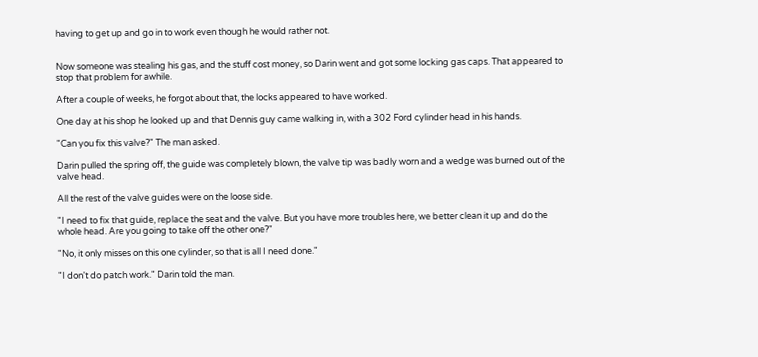having to get up and go in to work even though he would rather not.


Now someone was stealing his gas, and the stuff cost money, so Darin went and got some locking gas caps. That appeared to stop that problem for awhile.

After a couple of weeks, he forgot about that, the locks appeared to have worked.

One day at his shop he looked up and that Dennis guy came walking in, with a 302 Ford cylinder head in his hands.

"Can you fix this valve?" The man asked.

Darin pulled the spring off, the guide was completely blown, the valve tip was badly worn and a wedge was burned out of the valve head.

All the rest of the valve guides were on the loose side.

"I need to fix that guide, replace the seat and the valve. But you have more troubles here, we better clean it up and do the whole head. Are you going to take off the other one?"

"No, it only misses on this one cylinder, so that is all I need done."

"I don't do patch work." Darin told the man.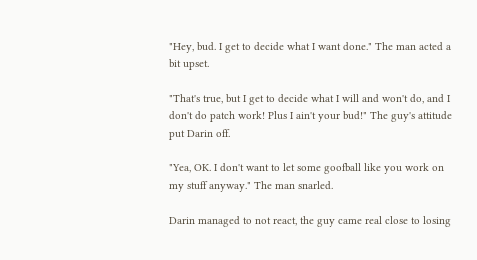"Hey, bud. I get to decide what I want done." The man acted a bit upset.

"That's true, but I get to decide what I will and won't do, and I don't do patch work! Plus I ain't your bud!" The guy's attitude put Darin off.

"Yea, OK. I don't want to let some goofball like you work on my stuff anyway." The man snarled.

Darin managed to not react, the guy came real close to losing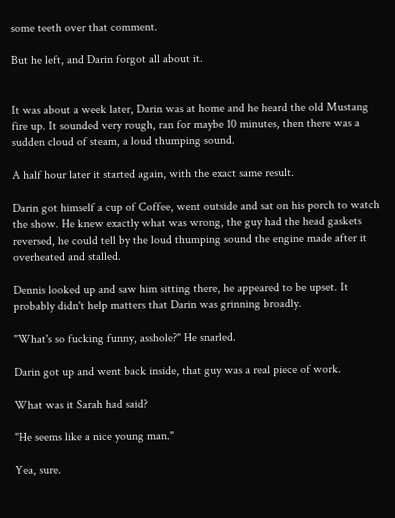some teeth over that comment.

But he left, and Darin forgot all about it.


It was about a week later, Darin was at home and he heard the old Mustang fire up. It sounded very rough, ran for maybe 10 minutes, then there was a sudden cloud of steam, a loud thumping sound.

A half hour later it started again, with the exact same result.

Darin got himself a cup of Coffee, went outside and sat on his porch to watch the show. He knew exactly what was wrong, the guy had the head gaskets reversed, he could tell by the loud thumping sound the engine made after it overheated and stalled.

Dennis looked up and saw him sitting there, he appeared to be upset. It probably didn't help matters that Darin was grinning broadly.

"What's so fucking funny, asshole?" He snarled.

Darin got up and went back inside, that guy was a real piece of work.

What was it Sarah had said?

"He seems like a nice young man."

Yea, sure.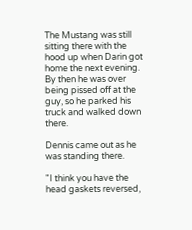The Mustang was still sitting there with the hood up when Darin got home the next evening. By then he was over being pissed off at the guy, so he parked his truck and walked down there.

Dennis came out as he was standing there.

"I think you have the head gaskets reversed,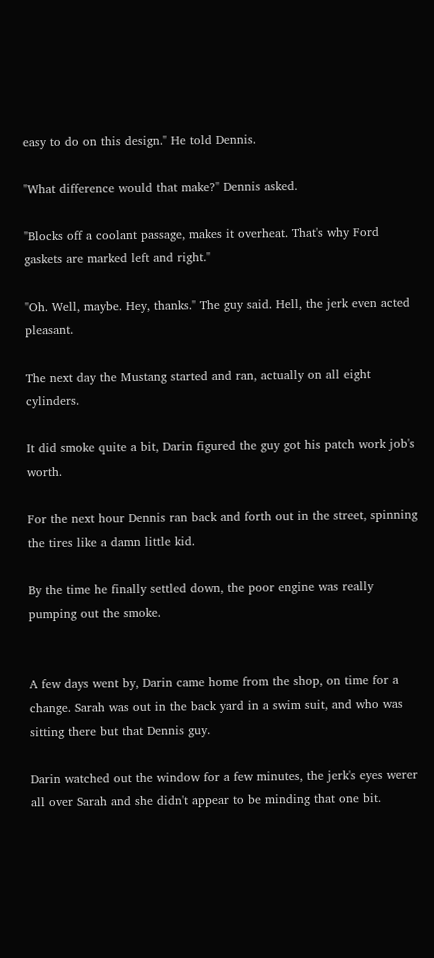easy to do on this design." He told Dennis.

"What difference would that make?" Dennis asked.

"Blocks off a coolant passage, makes it overheat. That's why Ford gaskets are marked left and right."

"Oh. Well, maybe. Hey, thanks." The guy said. Hell, the jerk even acted pleasant.

The next day the Mustang started and ran, actually on all eight cylinders.

It did smoke quite a bit, Darin figured the guy got his patch work job's worth.

For the next hour Dennis ran back and forth out in the street, spinning the tires like a damn little kid.

By the time he finally settled down, the poor engine was really pumping out the smoke.


A few days went by, Darin came home from the shop, on time for a change. Sarah was out in the back yard in a swim suit, and who was sitting there but that Dennis guy.

Darin watched out the window for a few minutes, the jerk's eyes werer all over Sarah and she didn't appear to be minding that one bit.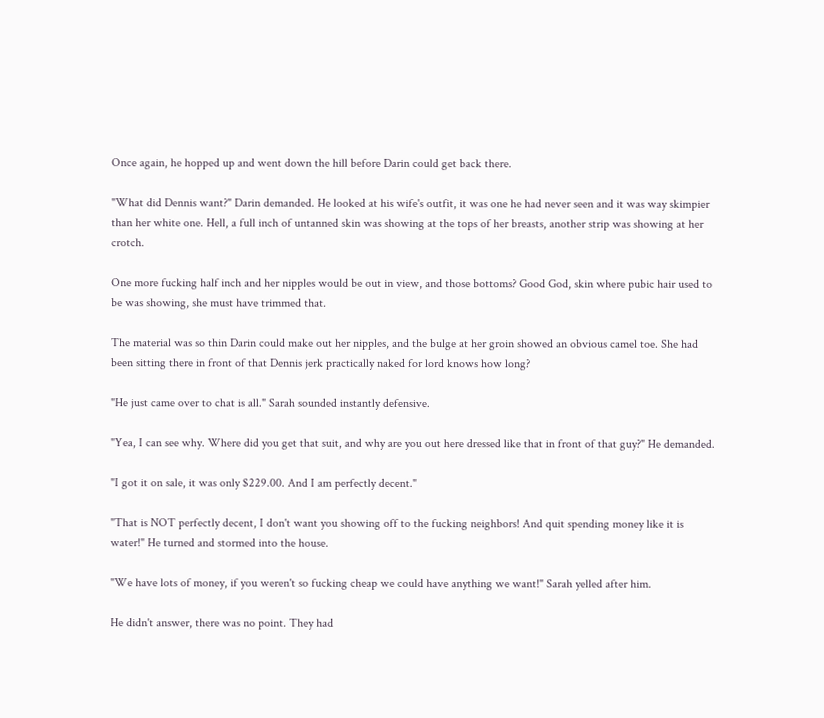Once again, he hopped up and went down the hill before Darin could get back there.

"What did Dennis want?" Darin demanded. He looked at his wife's outfit, it was one he had never seen and it was way skimpier than her white one. Hell, a full inch of untanned skin was showing at the tops of her breasts, another strip was showing at her crotch.

One more fucking half inch and her nipples would be out in view, and those bottoms? Good God, skin where pubic hair used to be was showing, she must have trimmed that.

The material was so thin Darin could make out her nipples, and the bulge at her groin showed an obvious camel toe. She had been sitting there in front of that Dennis jerk practically naked for lord knows how long?

"He just came over to chat is all." Sarah sounded instantly defensive.

"Yea, I can see why. Where did you get that suit, and why are you out here dressed like that in front of that guy?" He demanded.

"I got it on sale, it was only $229.00. And I am perfectly decent."

"That is NOT perfectly decent, I don't want you showing off to the fucking neighbors! And quit spending money like it is water!" He turned and stormed into the house.

"We have lots of money, if you weren't so fucking cheap we could have anything we want!" Sarah yelled after him.

He didn't answer, there was no point. They had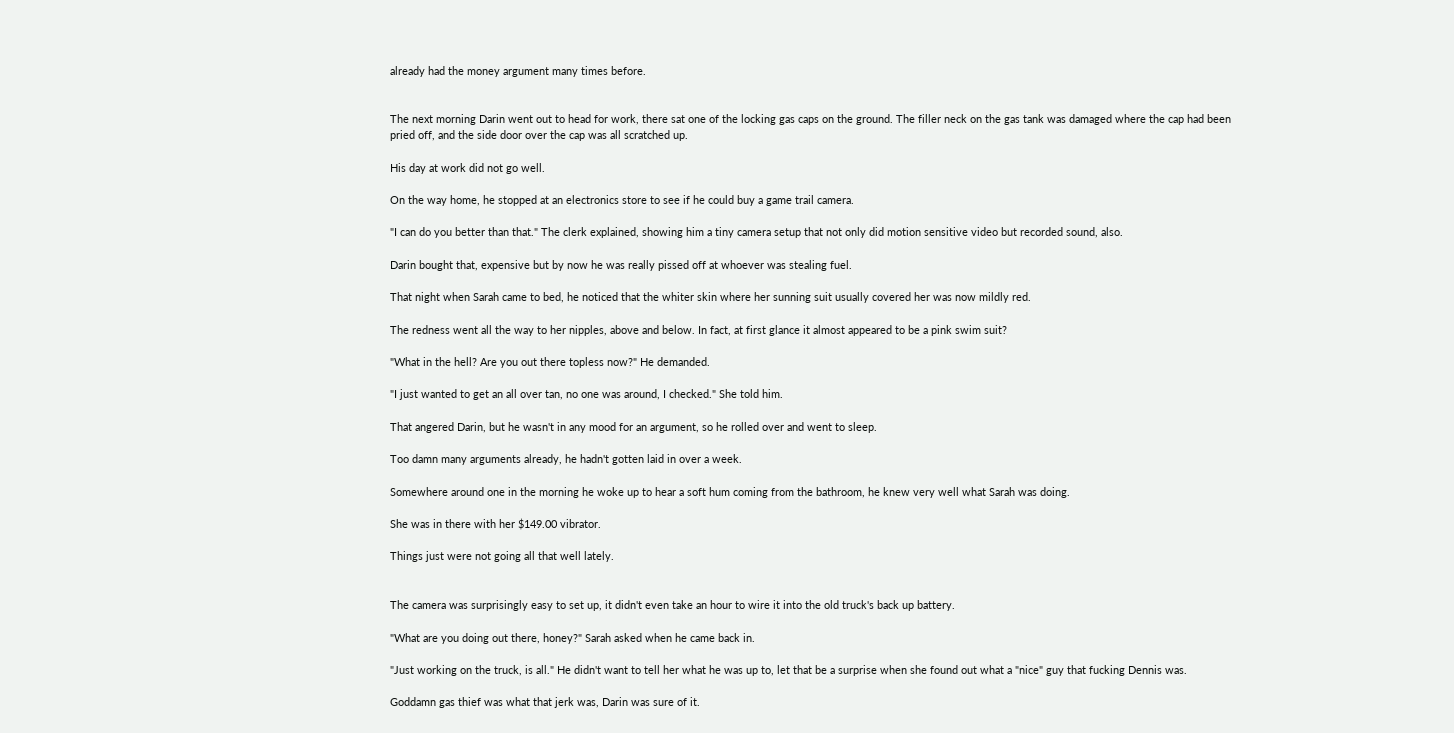already had the money argument many times before.


The next morning Darin went out to head for work, there sat one of the locking gas caps on the ground. The filler neck on the gas tank was damaged where the cap had been pried off, and the side door over the cap was all scratched up.

His day at work did not go well.

On the way home, he stopped at an electronics store to see if he could buy a game trail camera.

"I can do you better than that." The clerk explained, showing him a tiny camera setup that not only did motion sensitive video but recorded sound, also.

Darin bought that, expensive but by now he was really pissed off at whoever was stealing fuel.

That night when Sarah came to bed, he noticed that the whiter skin where her sunning suit usually covered her was now mildly red.

The redness went all the way to her nipples, above and below. In fact, at first glance it almost appeared to be a pink swim suit?

"What in the hell? Are you out there topless now?" He demanded.

"I just wanted to get an all over tan, no one was around, I checked." She told him.

That angered Darin, but he wasn't in any mood for an argument, so he rolled over and went to sleep.

Too damn many arguments already, he hadn't gotten laid in over a week.

Somewhere around one in the morning he woke up to hear a soft hum coming from the bathroom, he knew very well what Sarah was doing.

She was in there with her $149.00 vibrator.

Things just were not going all that well lately.


The camera was surprisingly easy to set up, it didn't even take an hour to wire it into the old truck's back up battery.

"What are you doing out there, honey?" Sarah asked when he came back in.

"Just working on the truck, is all." He didn't want to tell her what he was up to, let that be a surprise when she found out what a "nice" guy that fucking Dennis was.

Goddamn gas thief was what that jerk was, Darin was sure of it.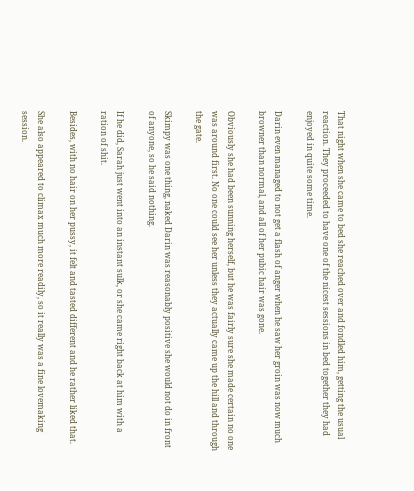That night when she came to bed she reached over and fondled him, getting the usual reaction. They proceeded to have one of the nicest sessions in bed together they had enjoyed in quite some time.

Darin even managed to not get a flash of anger when he saw her groin was now much browner than normal, and all of her pubic hair was gone.

Obviously she had been sunning herself, but he was fairly sure she made certain no one was around first. No one could see her unless they actually came up the hill and through the gate.

Skimpy was one thing, naked Darin was reasonably positive she would not do in front of anyone, so he said nothing.

If he did, Sarah just went into an instant sulk, or she came right back at him with a ration of shit.

Besides, with no hair on her pussy, it felt and tasted different and he rather liked that.

She also appeared to climax much more readily, so it really was a fine lovemaking session.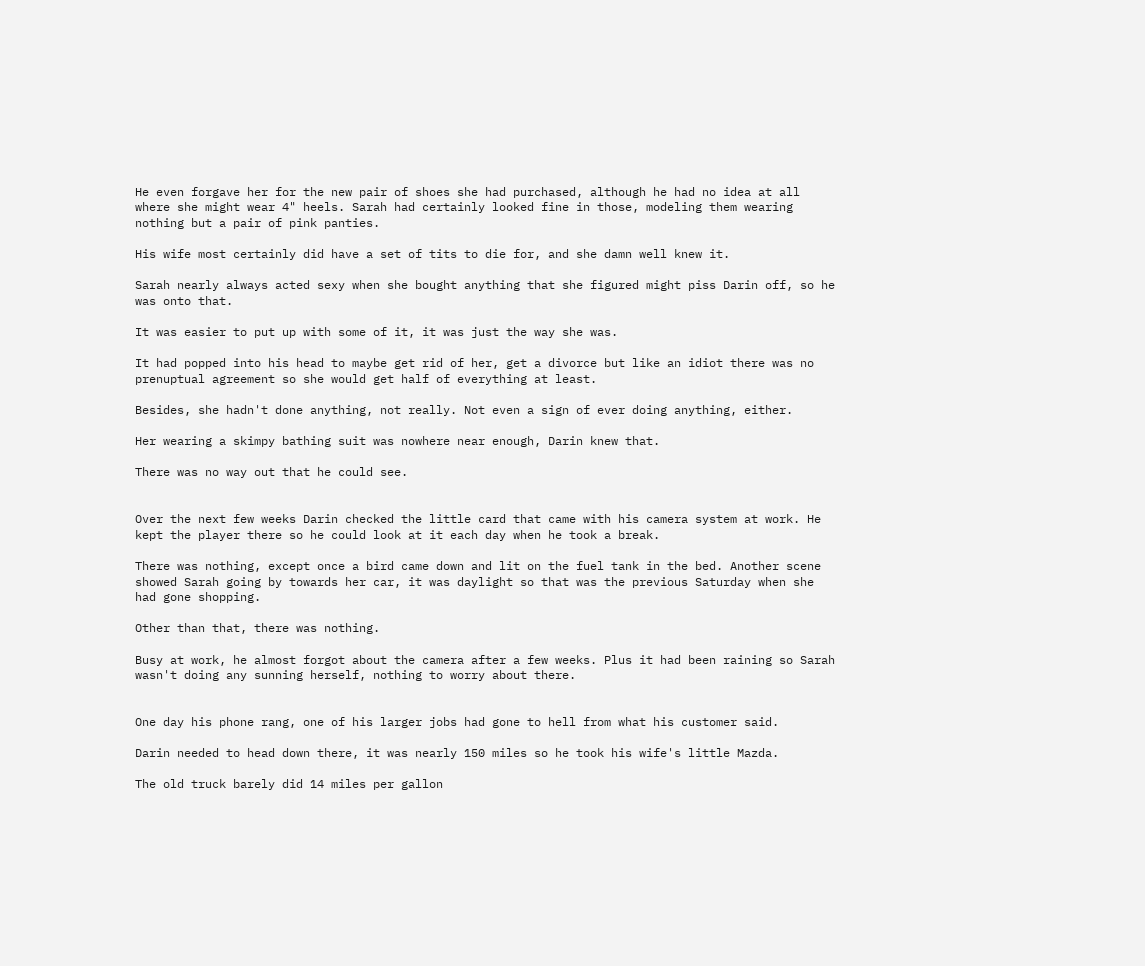He even forgave her for the new pair of shoes she had purchased, although he had no idea at all where she might wear 4" heels. Sarah had certainly looked fine in those, modeling them wearing nothing but a pair of pink panties.

His wife most certainly did have a set of tits to die for, and she damn well knew it.

Sarah nearly always acted sexy when she bought anything that she figured might piss Darin off, so he was onto that.

It was easier to put up with some of it, it was just the way she was.

It had popped into his head to maybe get rid of her, get a divorce but like an idiot there was no prenuptual agreement so she would get half of everything at least.

Besides, she hadn't done anything, not really. Not even a sign of ever doing anything, either.

Her wearing a skimpy bathing suit was nowhere near enough, Darin knew that.

There was no way out that he could see.


Over the next few weeks Darin checked the little card that came with his camera system at work. He kept the player there so he could look at it each day when he took a break.

There was nothing, except once a bird came down and lit on the fuel tank in the bed. Another scene showed Sarah going by towards her car, it was daylight so that was the previous Saturday when she had gone shopping.

Other than that, there was nothing.

Busy at work, he almost forgot about the camera after a few weeks. Plus it had been raining so Sarah wasn't doing any sunning herself, nothing to worry about there.


One day his phone rang, one of his larger jobs had gone to hell from what his customer said.

Darin needed to head down there, it was nearly 150 miles so he took his wife's little Mazda.

The old truck barely did 14 miles per gallon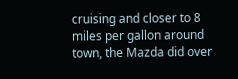cruising and closer to 8 miles per gallon around town, the Mazda did over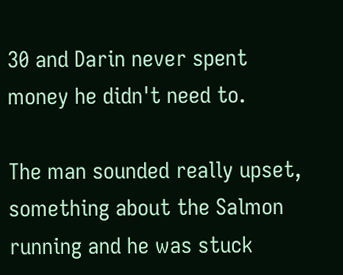30 and Darin never spent money he didn't need to.

The man sounded really upset, something about the Salmon running and he was stuck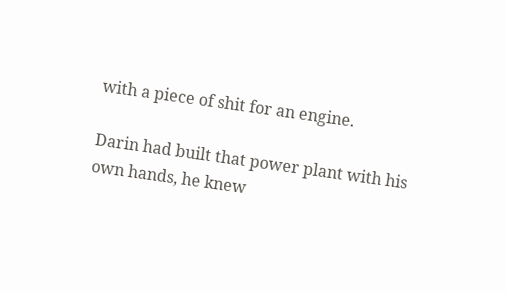with a piece of shit for an engine.

Darin had built that power plant with his own hands, he knew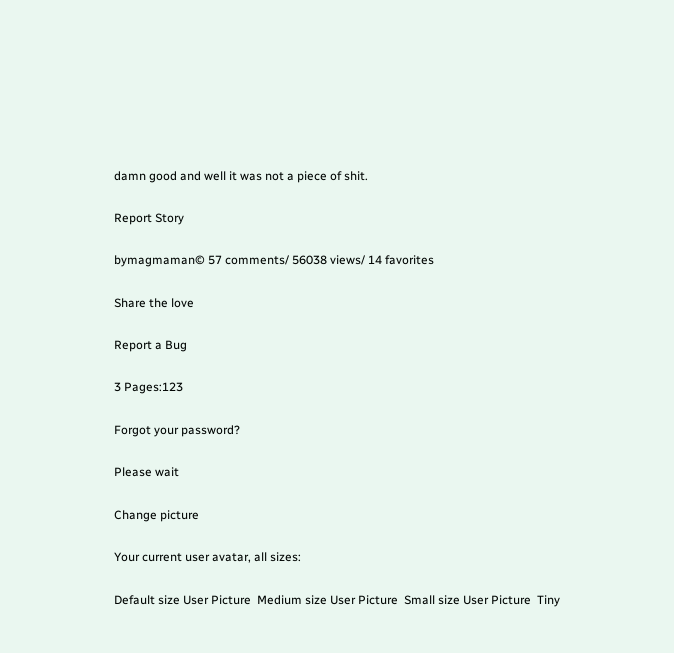damn good and well it was not a piece of shit.

Report Story

bymagmaman© 57 comments/ 56038 views/ 14 favorites

Share the love

Report a Bug

3 Pages:123

Forgot your password?

Please wait

Change picture

Your current user avatar, all sizes:

Default size User Picture  Medium size User Picture  Small size User Picture  Tiny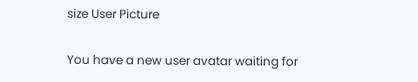size User Picture

You have a new user avatar waiting for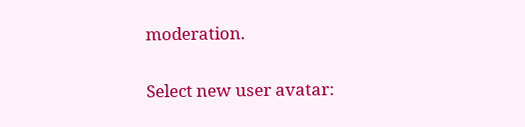moderation.

Select new user avatar: